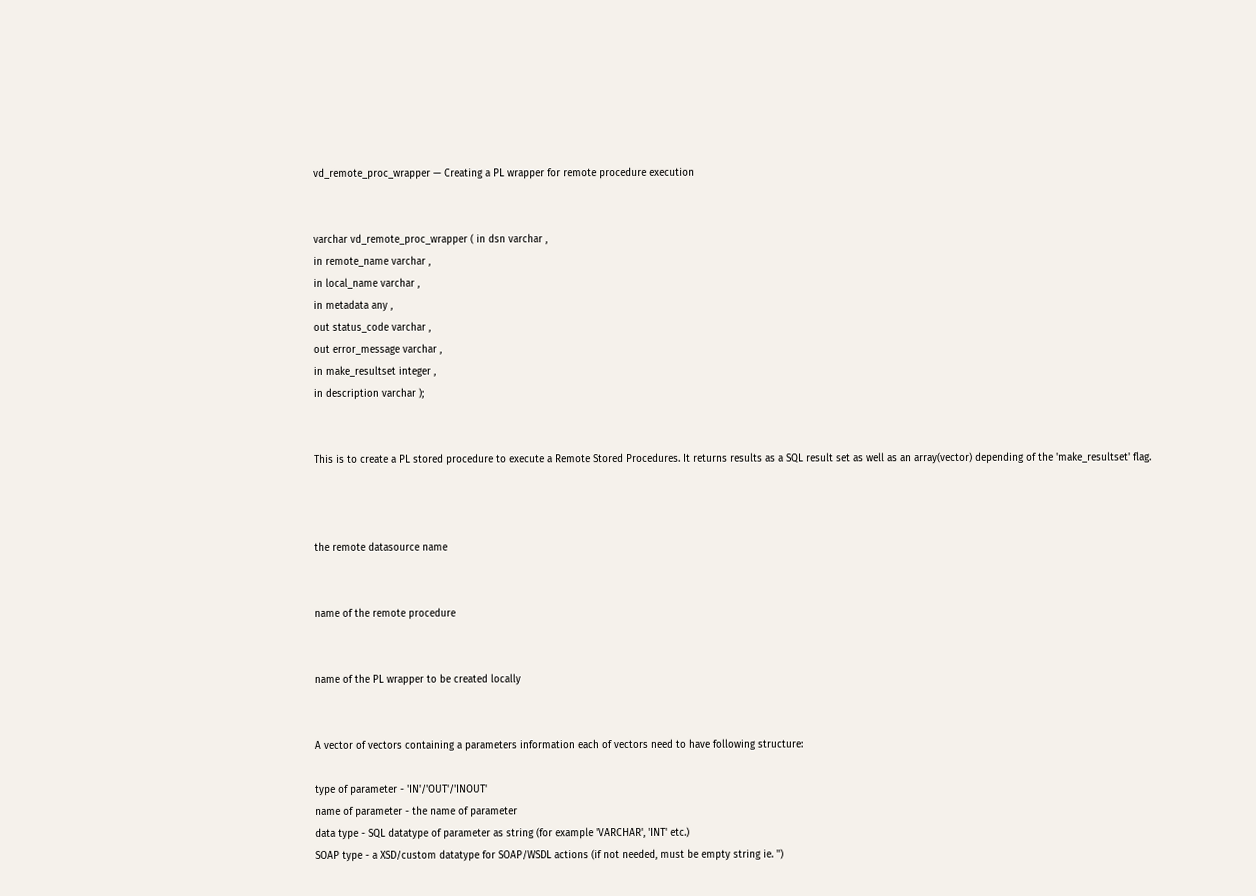vd_remote_proc_wrapper — Creating a PL wrapper for remote procedure execution


varchar vd_remote_proc_wrapper ( in dsn varchar ,
in remote_name varchar ,
in local_name varchar ,
in metadata any ,
out status_code varchar ,
out error_message varchar ,
in make_resultset integer ,
in description varchar );


This is to create a PL stored procedure to execute a Remote Stored Procedures. It returns results as a SQL result set as well as an array(vector) depending of the 'make_resultset' flag.



the remote datasource name


name of the remote procedure


name of the PL wrapper to be created locally


A vector of vectors containing a parameters information each of vectors need to have following structure:

type of parameter - 'IN'/'OUT'/'INOUT'
name of parameter - the name of parameter
data type - SQL datatype of parameter as string (for example 'VARCHAR', 'INT' etc.)
SOAP type - a XSD/custom datatype for SOAP/WSDL actions (if not needed, must be empty string ie. '')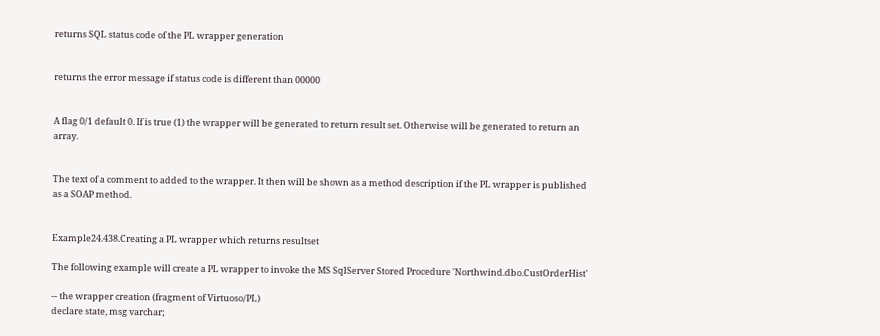returns SQL status code of the PL wrapper generation


returns the error message if status code is different than 00000


A flag 0/1 default 0. If is true (1) the wrapper will be generated to return result set. Otherwise will be generated to return an array.


The text of a comment to added to the wrapper. It then will be shown as a method description if the PL wrapper is published as a SOAP method.


Example24.438.Creating a PL wrapper which returns resultset

The following example will create a PL wrapper to invoke the MS SqlServer Stored Procedure 'Northwind.dbo.CustOrderHist'

-- the wrapper creation (fragment of Virtuoso/PL)
declare state, msg varchar;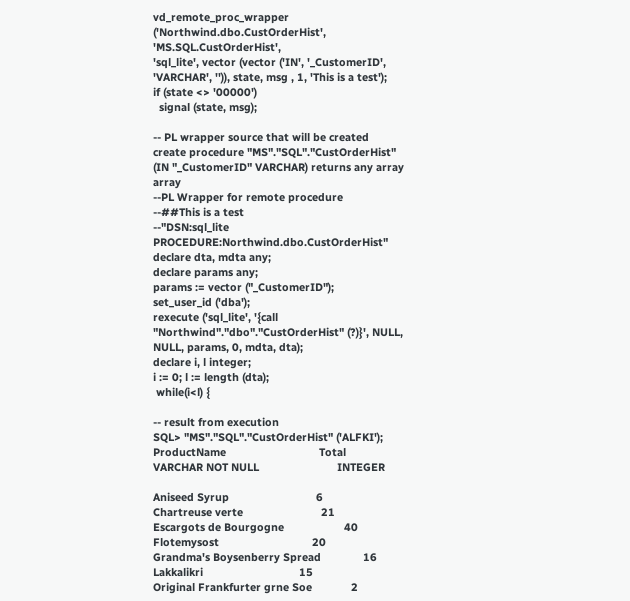vd_remote_proc_wrapper ('Northwind.dbo.CustOrderHist', 'MS.SQL.CustOrderHist',
'sql_lite', vector (vector ('IN', '_CustomerID', 'VARCHAR', '')), state, msg , 1, 'This is a test');
if (state <> '00000')
  signal (state, msg);

-- PL wrapper source that will be created
create procedure "MS"."SQL"."CustOrderHist" (IN "_CustomerID" VARCHAR) returns any array array
--PL Wrapper for remote procedure
--##This is a test
--"DSN:sql_lite PROCEDURE:Northwind.dbo.CustOrderHist"
declare dta, mdta any;
declare params any;
params := vector ("_CustomerID");
set_user_id ('dba');
rexecute ('sql_lite', '{call "Northwind"."dbo"."CustOrderHist" (?)}', NULL, NULL, params, 0, mdta, dta);
declare i, l integer;
i := 0; l := length (dta);
 while(i<l) {

-- result from execution
SQL> "MS"."SQL"."CustOrderHist" ('ALFKI');
ProductName                               Total
VARCHAR NOT NULL                          INTEGER

Aniseed Syrup                             6
Chartreuse verte                          21
Escargots de Bourgogne                    40
Flotemysost                               20
Grandma's Boysenberry Spread              16
Lakkalikri                                15
Original Frankfurter grne Soe             2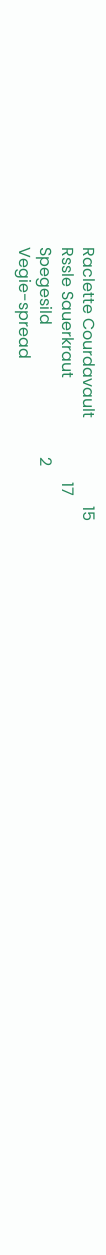Raclette Courdavault                      15
Rssle Sauerkraut                          17
Spegesild                                 2
Vegie-spread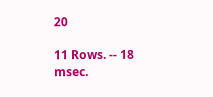20

11 Rows. -- 18 msec.